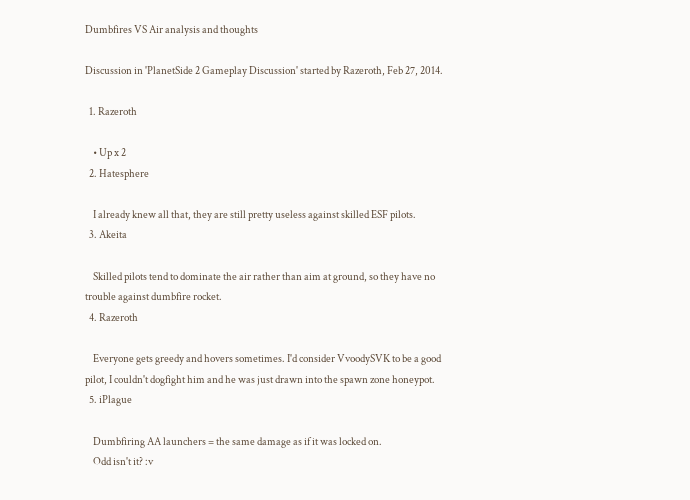Dumbfires VS Air analysis and thoughts

Discussion in 'PlanetSide 2 Gameplay Discussion' started by Razeroth, Feb 27, 2014.

  1. Razeroth

    • Up x 2
  2. Hatesphere

    I already knew all that, they are still pretty useless against skilled ESF pilots.
  3. Akeita

    Skilled pilots tend to dominate the air rather than aim at ground, so they have no trouble against dumbfire rocket.
  4. Razeroth

    Everyone gets greedy and hovers sometimes. I'd consider VvoodySVK to be a good pilot, I couldn't dogfight him and he was just drawn into the spawn zone honeypot.
  5. iPlague

    Dumbfiring AA launchers = the same damage as if it was locked on.
    Odd isn't it? :v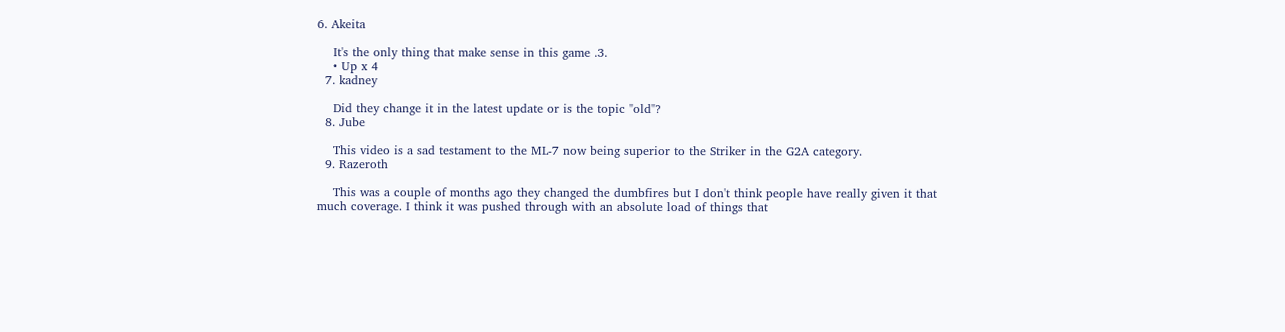6. Akeita

    It's the only thing that make sense in this game .3.
    • Up x 4
  7. kadney

    Did they change it in the latest update or is the topic "old"?
  8. Jube

    This video is a sad testament to the ML-7 now being superior to the Striker in the G2A category.
  9. Razeroth

    This was a couple of months ago they changed the dumbfires but I don't think people have really given it that much coverage. I think it was pushed through with an absolute load of things that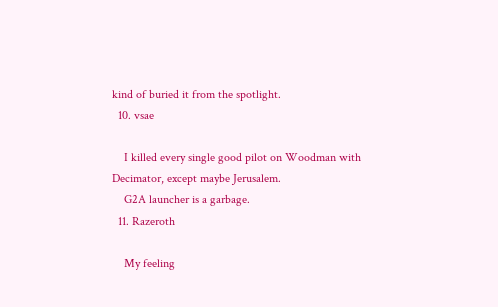kind of buried it from the spotlight.
  10. vsae

    I killed every single good pilot on Woodman with Decimator, except maybe Jerusalem.
    G2A launcher is a garbage.
  11. Razeroth

    My feeling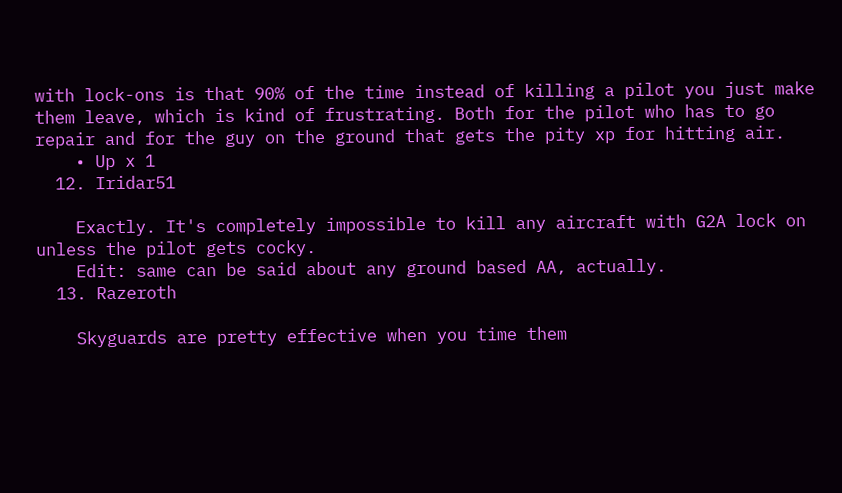with lock-ons is that 90% of the time instead of killing a pilot you just make them leave, which is kind of frustrating. Both for the pilot who has to go repair and for the guy on the ground that gets the pity xp for hitting air.
    • Up x 1
  12. Iridar51

    Exactly. It's completely impossible to kill any aircraft with G2A lock on unless the pilot gets cocky.
    Edit: same can be said about any ground based AA, actually.
  13. Razeroth

    Skyguards are pretty effective when you time them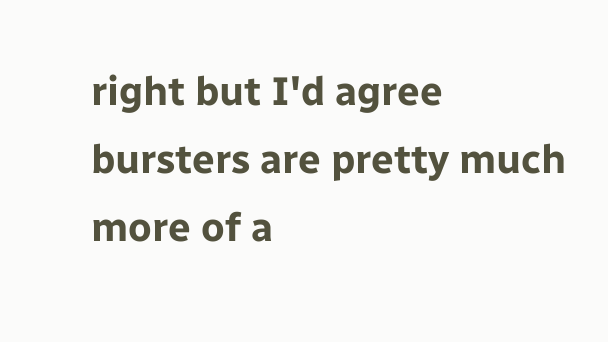right but I'd agree bursters are pretty much more of a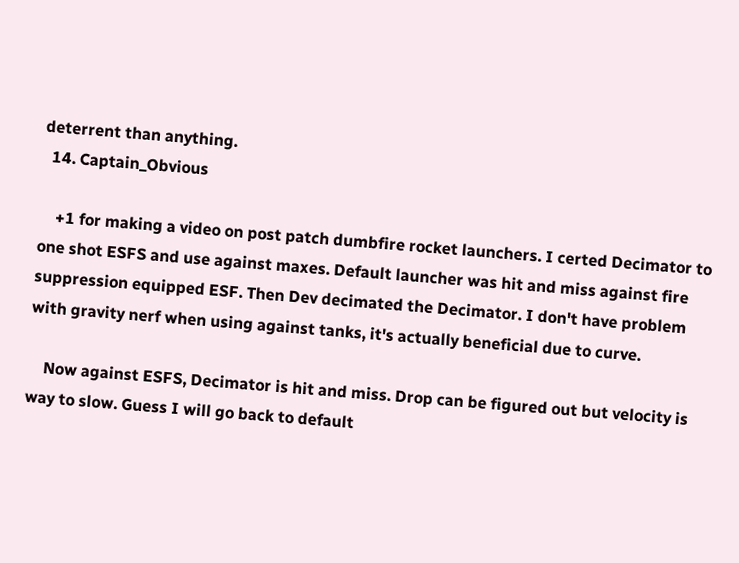deterrent than anything.
  14. Captain_Obvious

    +1 for making a video on post patch dumbfire rocket launchers. I certed Decimator to one shot ESFS and use against maxes. Default launcher was hit and miss against fire suppression equipped ESF. Then Dev decimated the Decimator. I don't have problem with gravity nerf when using against tanks, it's actually beneficial due to curve.

    Now against ESFS, Decimator is hit and miss. Drop can be figured out but velocity is way to slow. Guess I will go back to default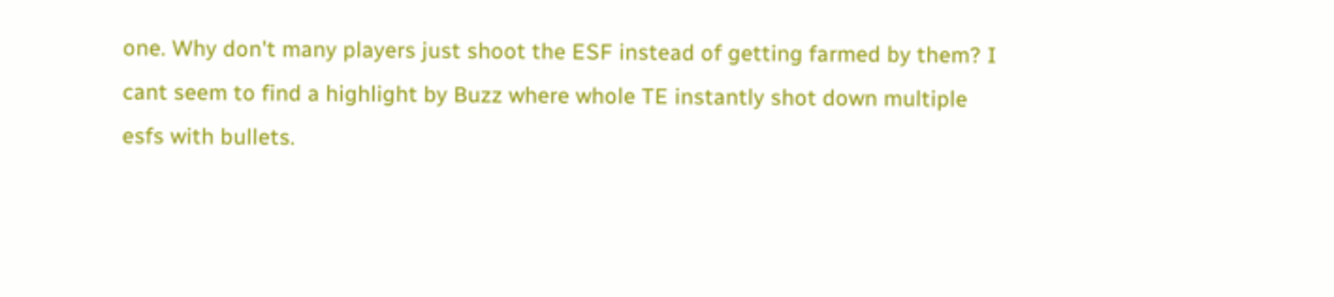one. Why don't many players just shoot the ESF instead of getting farmed by them? I cant seem to find a highlight by Buzz where whole TE instantly shot down multiple esfs with bullets.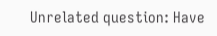Unrelated question: Have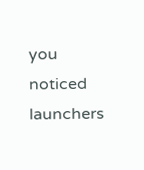you noticed launchers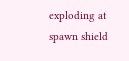exploding at spawn shield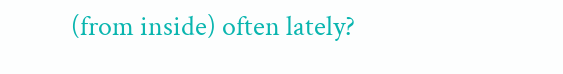(from inside) often lately?